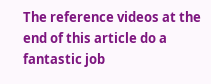The reference videos at the end of this article do a fantastic job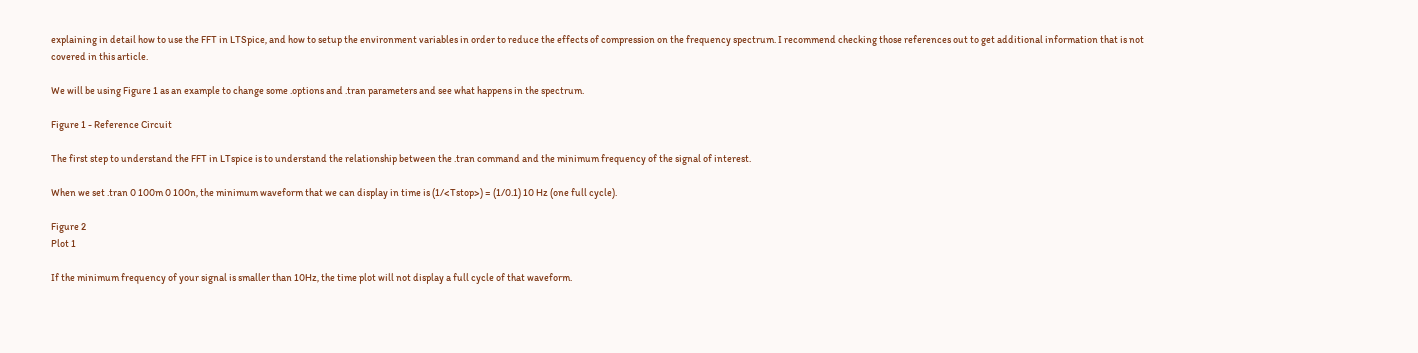explaining in detail how to use the FFT in LTSpice, and how to setup the environment variables in order to reduce the effects of compression on the frequency spectrum. I recommend checking those references out to get additional information that is not covered in this article.

We will be using Figure 1 as an example to change some .options and .tran parameters and see what happens in the spectrum.

Figure 1 - Reference Circuit

The first step to understand the FFT in LTspice is to understand the relationship between the .tran command and the minimum frequency of the signal of interest.

When we set .tran 0 100m 0 100n, the minimum waveform that we can display in time is (1/<Tstop>) = (1/0.1) 10 Hz (one full cycle).

Figure 2
Plot 1

If the minimum frequency of your signal is smaller than 10Hz, the time plot will not display a full cycle of that waveform.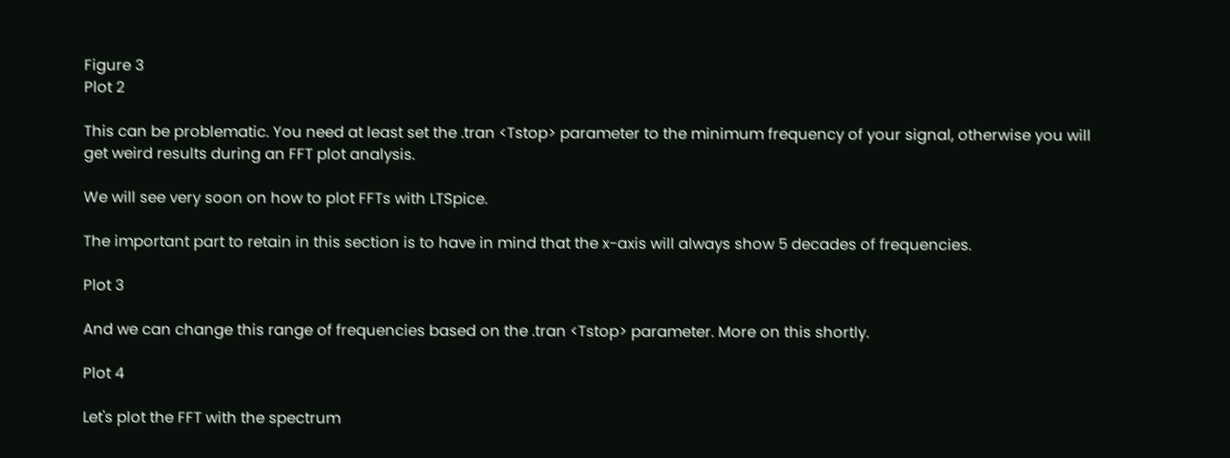Figure 3
Plot 2

This can be problematic. You need at least set the .tran <Tstop> parameter to the minimum frequency of your signal, otherwise you will get weird results during an FFT plot analysis.

We will see very soon on how to plot FFTs with LTSpice.

The important part to retain in this section is to have in mind that the x-axis will always show 5 decades of frequencies.

Plot 3

And we can change this range of frequencies based on the .tran <Tstop> parameter. More on this shortly.

Plot 4

Let's plot the FFT with the spectrum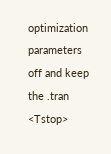optimization parameters off and keep the .tran <Tstop>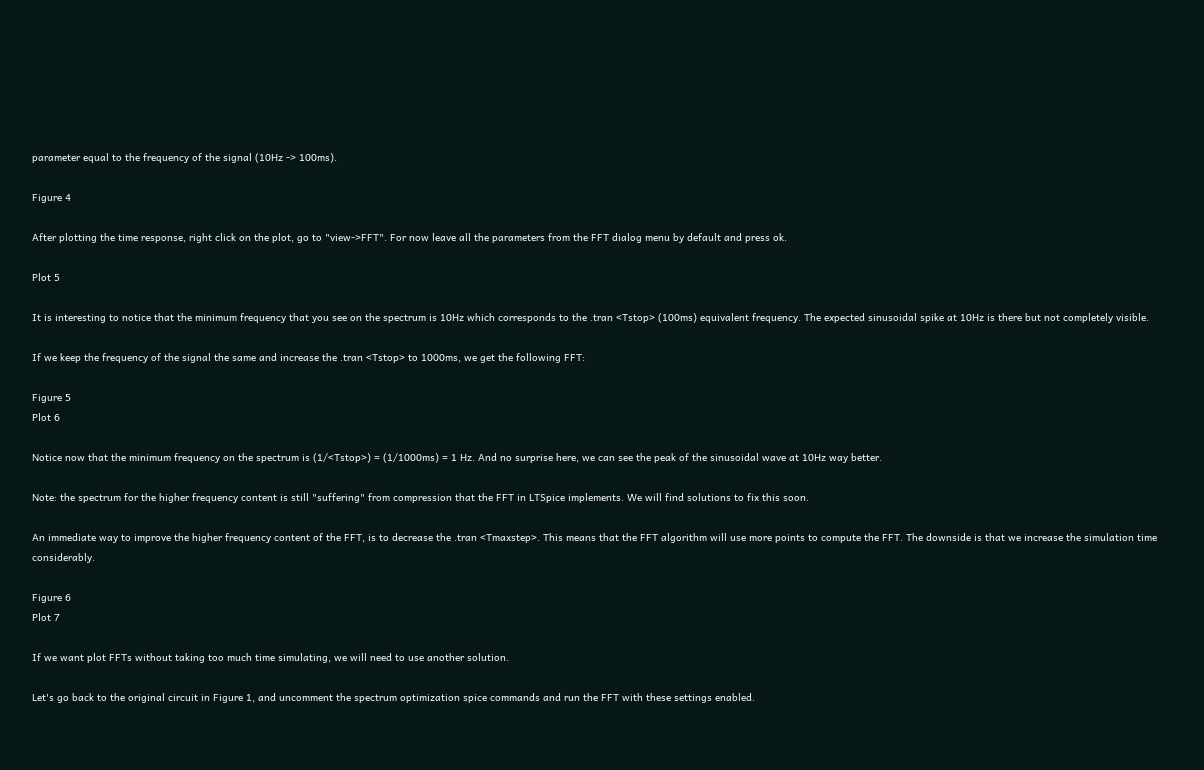parameter equal to the frequency of the signal (10Hz -> 100ms).

Figure 4

After plotting the time response, right click on the plot, go to "view->FFT". For now leave all the parameters from the FFT dialog menu by default and press ok.

Plot 5

It is interesting to notice that the minimum frequency that you see on the spectrum is 10Hz which corresponds to the .tran <Tstop> (100ms) equivalent frequency. The expected sinusoidal spike at 10Hz is there but not completely visible.

If we keep the frequency of the signal the same and increase the .tran <Tstop> to 1000ms, we get the following FFT:

Figure 5
Plot 6

Notice now that the minimum frequency on the spectrum is (1/<Tstop>) = (1/1000ms) = 1 Hz. And no surprise here, we can see the peak of the sinusoidal wave at 10Hz way better.

Note: the spectrum for the higher frequency content is still "suffering" from compression that the FFT in LTSpice implements. We will find solutions to fix this soon.

An immediate way to improve the higher frequency content of the FFT, is to decrease the .tran <Tmaxstep>. This means that the FFT algorithm will use more points to compute the FFT. The downside is that we increase the simulation time considerably.

Figure 6
Plot 7

If we want plot FFTs without taking too much time simulating, we will need to use another solution.

Let's go back to the original circuit in Figure 1, and uncomment the spectrum optimization spice commands and run the FFT with these settings enabled.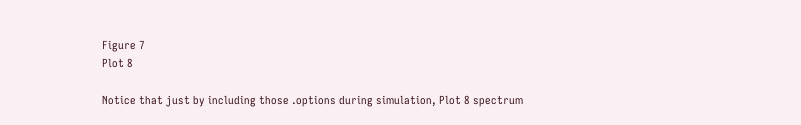Figure 7
Plot 8

Notice that just by including those .options during simulation, Plot 8 spectrum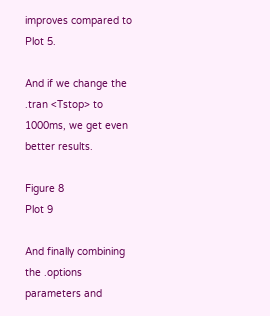improves compared to Plot 5.

And if we change the .tran <Tstop> to 1000ms, we get even better results.

Figure 8
Plot 9

And finally combining the .options parameters and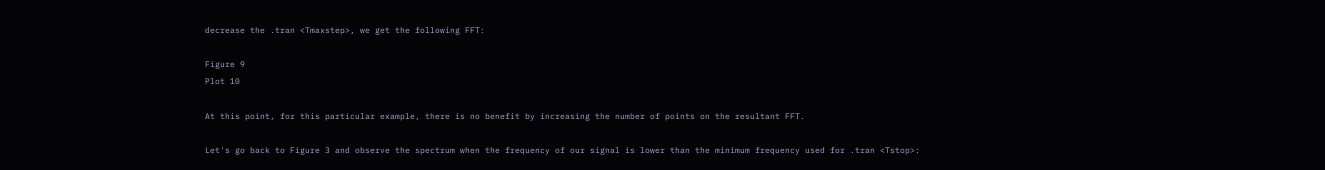decrease the .tran <Tmaxstep>, we get the following FFT:

Figure 9
Plot 10

At this point, for this particular example, there is no benefit by increasing the number of points on the resultant FFT.

Let's go back to Figure 3 and observe the spectrum when the frequency of our signal is lower than the minimum frequency used for .tran <Tstop>: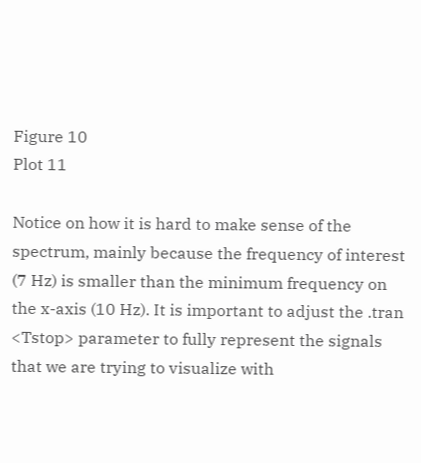Figure 10
Plot 11

Notice on how it is hard to make sense of the spectrum, mainly because the frequency of interest (7 Hz) is smaller than the minimum frequency on the x-axis (10 Hz). It is important to adjust the .tran <Tstop> parameter to fully represent the signals that we are trying to visualize with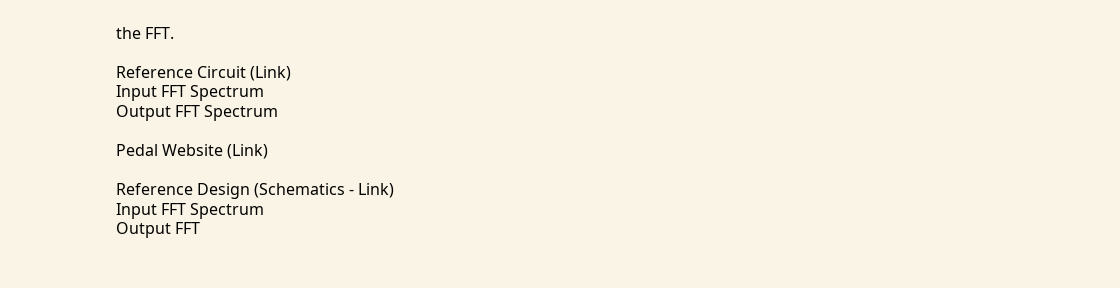the FFT.

Reference Circuit (Link)
Input FFT Spectrum
Output FFT Spectrum

Pedal Website (Link)

Reference Design (Schematics - Link)
Input FFT Spectrum
Output FFT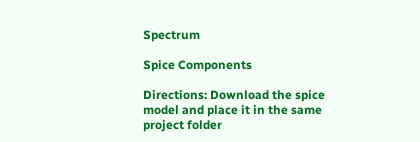Spectrum

Spice Components

Directions: Download the spice model and place it in the same project folder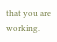that you are working.